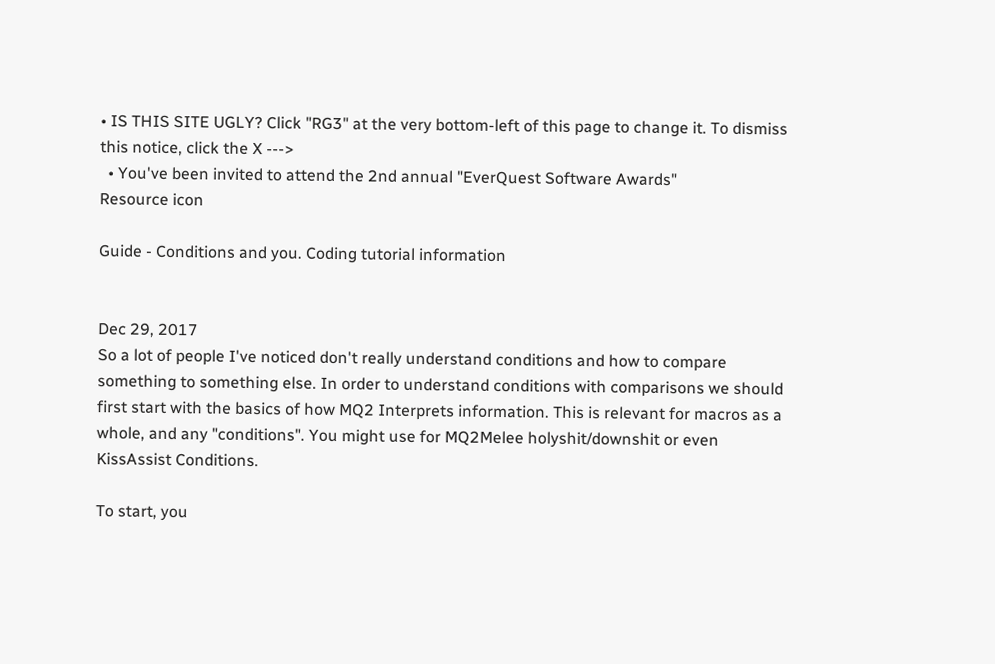• IS THIS SITE UGLY? Click "RG3" at the very bottom-left of this page to change it. To dismiss this notice, click the X --->
  • You've been invited to attend the 2nd annual "EverQuest Software Awards"
Resource icon

Guide - Conditions and you. Coding tutorial information


Dec 29, 2017
So a lot of people I've noticed don't really understand conditions and how to compare something to something else. In order to understand conditions with comparisons we should first start with the basics of how MQ2 Interprets information. This is relevant for macros as a whole, and any "conditions". You might use for MQ2Melee holyshit/downshit or even KissAssist Conditions.

To start, you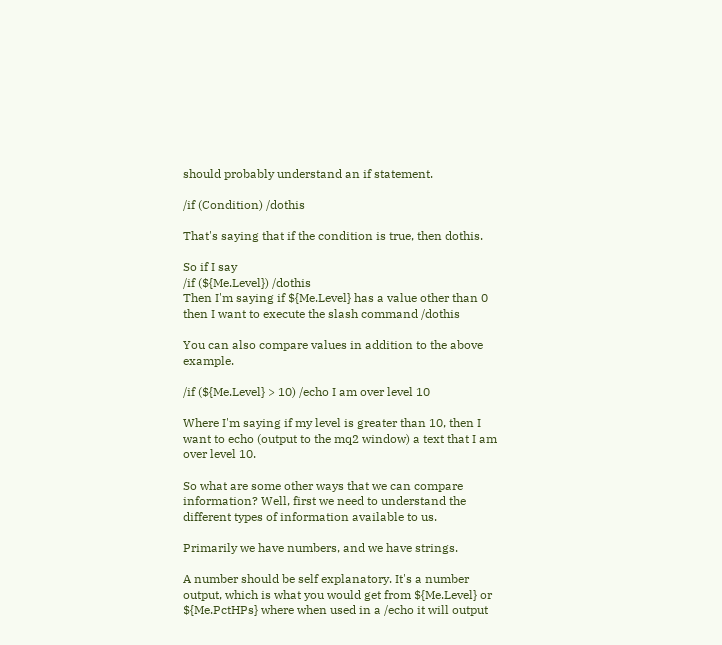should probably understand an if statement.

/if (Condition) /dothis

That's saying that if the condition is true, then dothis.

So if I say
/if (${Me.Level}) /dothis
Then I'm saying if ${Me.Level} has a value other than 0 then I want to execute the slash command /dothis

You can also compare values in addition to the above example.

/if (${Me.Level} > 10) /echo I am over level 10

Where I'm saying if my level is greater than 10, then I want to echo (output to the mq2 window) a text that I am over level 10.

So what are some other ways that we can compare information? Well, first we need to understand the different types of information available to us.

Primarily we have numbers, and we have strings.

A number should be self explanatory. It's a number output, which is what you would get from ${Me.Level} or ${Me.PctHPs} where when used in a /echo it will output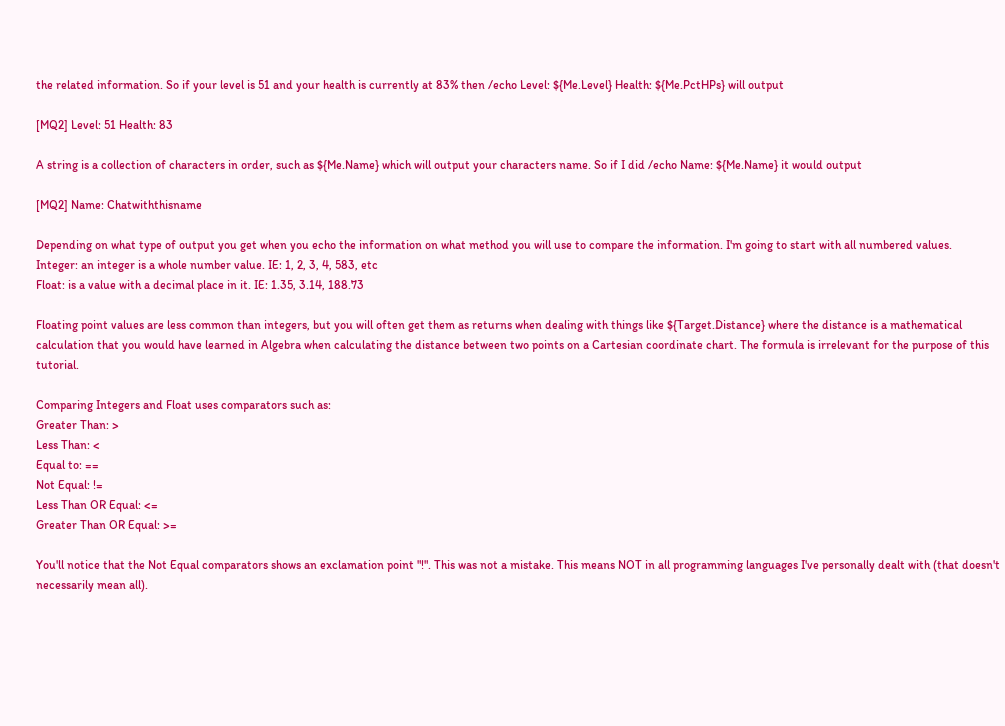the related information. So if your level is 51 and your health is currently at 83% then /echo Level: ${Me.Level} Health: ${Me.PctHPs} will output

[MQ2] Level: 51 Health: 83

A string is a collection of characters in order, such as ${Me.Name} which will output your characters name. So if I did /echo Name: ${Me.Name} it would output

[MQ2] Name: Chatwiththisname

Depending on what type of output you get when you echo the information on what method you will use to compare the information. I'm going to start with all numbered values.
Integer: an integer is a whole number value. IE: 1, 2, 3, 4, 583, etc
Float: is a value with a decimal place in it. IE: 1.35, 3.14, 188.73

Floating point values are less common than integers, but you will often get them as returns when dealing with things like ${Target.Distance} where the distance is a mathematical calculation that you would have learned in Algebra when calculating the distance between two points on a Cartesian coordinate chart. The formula is irrelevant for the purpose of this tutorial.

Comparing Integers and Float uses comparators such as:
Greater Than: >
Less Than: <
Equal to: ==
Not Equal: !=
Less Than OR Equal: <=
Greater Than OR Equal: >=

You'll notice that the Not Equal comparators shows an exclamation point "!". This was not a mistake. This means NOT in all programming languages I've personally dealt with (that doesn't necessarily mean all).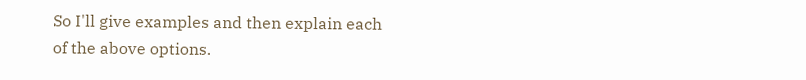So I'll give examples and then explain each of the above options.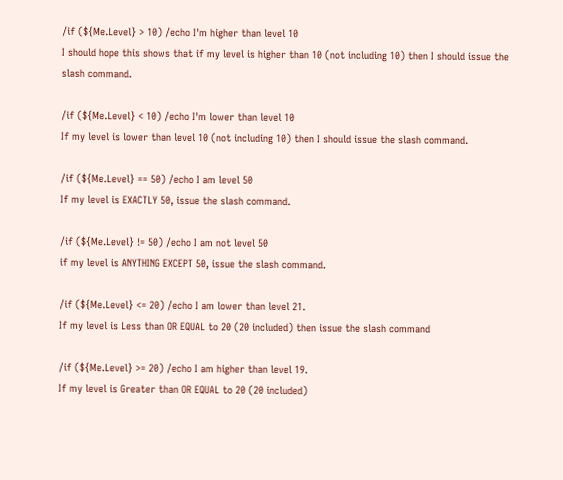/if (${Me.Level} > 10) /echo I'm higher than level 10
I should hope this shows that if my level is higher than 10 (not including 10) then I should issue the slash command.

/if (${Me.Level} < 10) /echo I'm lower than level 10
If my level is lower than level 10 (not including 10) then I should issue the slash command.

/if (${Me.Level} == 50) /echo I am level 50
If my level is EXACTLY 50, issue the slash command.

/if (${Me.Level} != 50) /echo I am not level 50
if my level is ANYTHING EXCEPT 50, issue the slash command.

/if (${Me.Level} <= 20) /echo I am lower than level 21.
If my level is Less than OR EQUAL to 20 (20 included) then issue the slash command

/if (${Me.Level} >= 20) /echo I am higher than level 19.
If my level is Greater than OR EQUAL to 20 (20 included)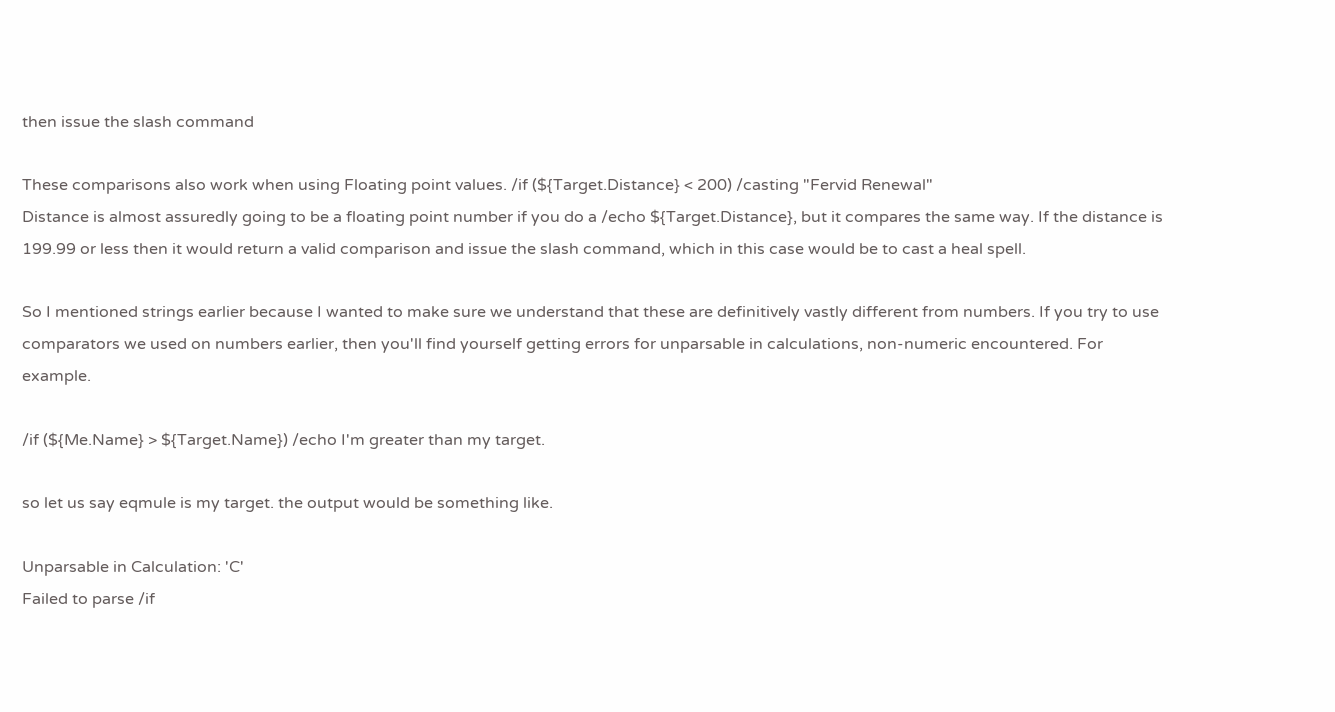then issue the slash command

These comparisons also work when using Floating point values. /if (${Target.Distance} < 200) /casting "Fervid Renewal"
Distance is almost assuredly going to be a floating point number if you do a /echo ${Target.Distance}, but it compares the same way. If the distance is 199.99 or less then it would return a valid comparison and issue the slash command, which in this case would be to cast a heal spell.

So I mentioned strings earlier because I wanted to make sure we understand that these are definitively vastly different from numbers. If you try to use comparators we used on numbers earlier, then you'll find yourself getting errors for unparsable in calculations, non-numeric encountered. For example.

/if (${Me.Name} > ${Target.Name}) /echo I'm greater than my target.

so let us say eqmule is my target. the output would be something like.

Unparsable in Calculation: 'C'
Failed to parse /if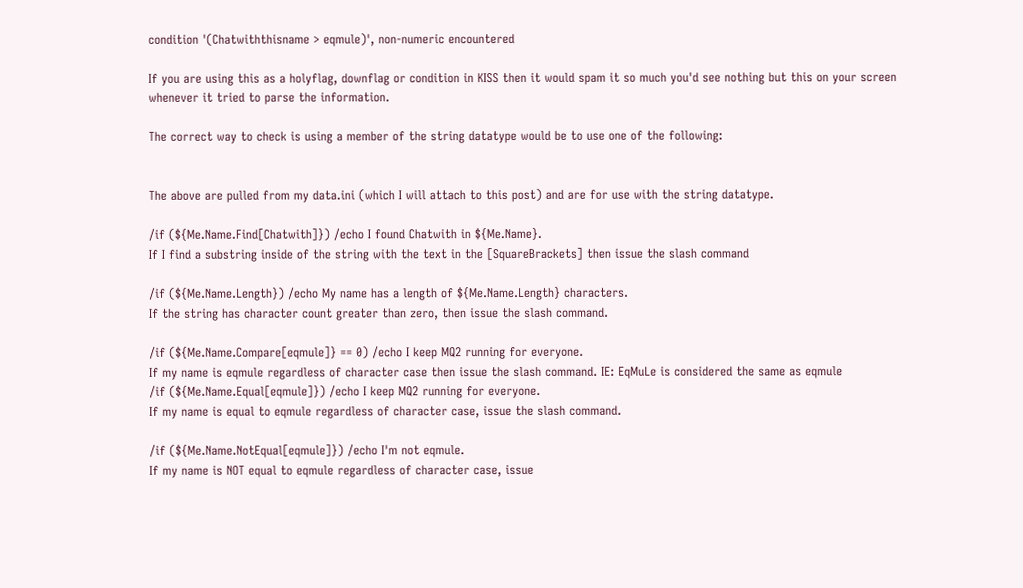condition '(Chatwiththisname > eqmule)', non-numeric encountered

If you are using this as a holyflag, downflag or condition in KISS then it would spam it so much you'd see nothing but this on your screen whenever it tried to parse the information.

The correct way to check is using a member of the string datatype would be to use one of the following:


The above are pulled from my data.ini (which I will attach to this post) and are for use with the string datatype.

/if (${Me.Name.Find[Chatwith]}) /echo I found Chatwith in ${Me.Name}.
If I find a substring inside of the string with the text in the [SquareBrackets] then issue the slash command

/if (${Me.Name.Length}) /echo My name has a length of ${Me.Name.Length} characters.
If the string has character count greater than zero, then issue the slash command.

/if (${Me.Name.Compare[eqmule]} == 0) /echo I keep MQ2 running for everyone.
If my name is eqmule regardless of character case then issue the slash command. IE: EqMuLe is considered the same as eqmule
/if (${Me.Name.Equal[eqmule]}) /echo I keep MQ2 running for everyone.
If my name is equal to eqmule regardless of character case, issue the slash command.

/if (${Me.Name.NotEqual[eqmule]}) /echo I'm not eqmule.
If my name is NOT equal to eqmule regardless of character case, issue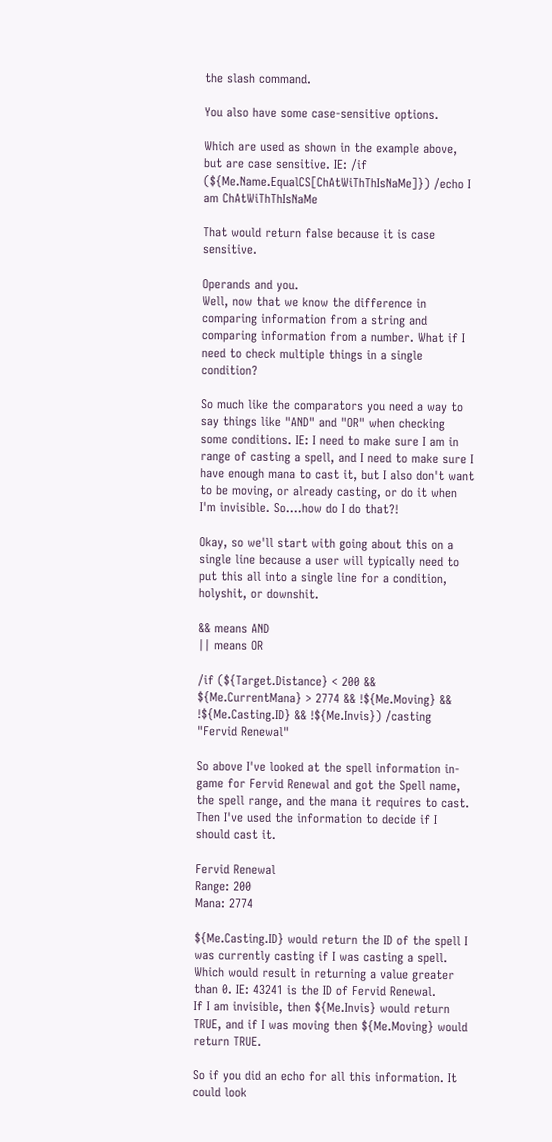the slash command.

You also have some case-sensitive options.

Which are used as shown in the example above, but are case sensitive. IE: /if (${Me.Name.EqualCS[ChAtWiThThIsNaMe]}) /echo I am ChAtWiThThIsNaMe

That would return false because it is case sensitive.

Operands and you.
Well, now that we know the difference in comparing information from a string and comparing information from a number. What if I need to check multiple things in a single condition?

So much like the comparators you need a way to say things like "AND" and "OR" when checking some conditions. IE: I need to make sure I am in range of casting a spell, and I need to make sure I have enough mana to cast it, but I also don't want to be moving, or already casting, or do it when I'm invisible. So....how do I do that?!

Okay, so we'll start with going about this on a single line because a user will typically need to put this all into a single line for a condition, holyshit, or downshit.

&& means AND
|| means OR

/if (${Target.Distance} < 200 && ${Me.CurrentMana} > 2774 && !${Me.Moving} && !${Me.Casting.ID} && !${Me.Invis}) /casting "Fervid Renewal"

So above I've looked at the spell information in-game for Fervid Renewal and got the Spell name, the spell range, and the mana it requires to cast. Then I've used the information to decide if I should cast it.

Fervid Renewal
Range: 200
Mana: 2774

${Me.Casting.ID} would return the ID of the spell I was currently casting if I was casting a spell. Which would result in returning a value greater than 0. IE: 43241 is the ID of Fervid Renewal.
If I am invisible, then ${Me.Invis} would return TRUE, and if I was moving then ${Me.Moving} would return TRUE.

So if you did an echo for all this information. It could look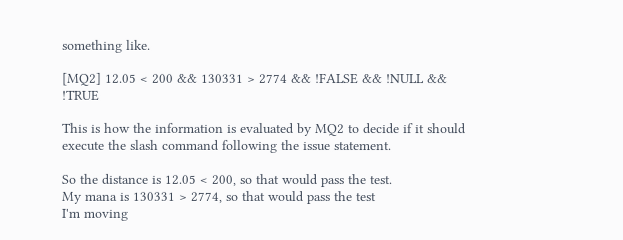something like.

[MQ2] 12.05 < 200 && 130331 > 2774 && !FALSE && !NULL && !TRUE

This is how the information is evaluated by MQ2 to decide if it should execute the slash command following the issue statement.

So the distance is 12.05 < 200, so that would pass the test.
My mana is 130331 > 2774, so that would pass the test
I'm moving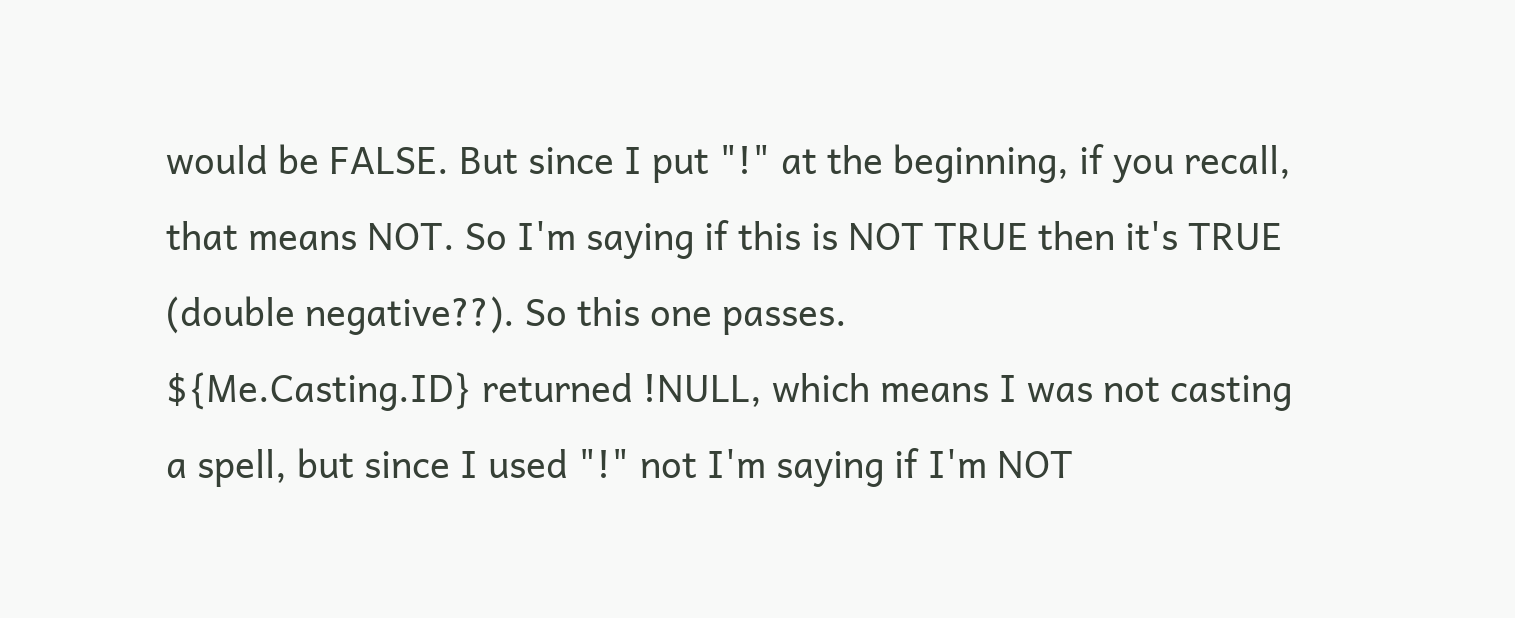would be FALSE. But since I put "!" at the beginning, if you recall, that means NOT. So I'm saying if this is NOT TRUE then it's TRUE (double negative??). So this one passes.
${Me.Casting.ID} returned !NULL, which means I was not casting a spell, but since I used "!" not I'm saying if I'm NOT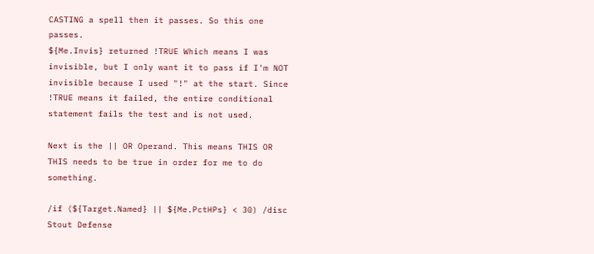CASTING a spell then it passes. So this one passes.
${Me.Invis} returned !TRUE Which means I was invisible, but I only want it to pass if I'm NOT invisible because I used "!" at the start. Since !TRUE means it failed, the entire conditional statement fails the test and is not used.

Next is the || OR Operand. This means THIS OR THIS needs to be true in order for me to do something.

/if (${Target.Named} || ${Me.PctHPs} < 30) /disc Stout Defense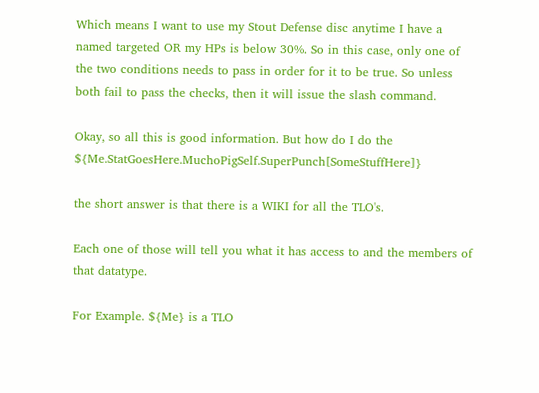Which means I want to use my Stout Defense disc anytime I have a named targeted OR my HPs is below 30%. So in this case, only one of the two conditions needs to pass in order for it to be true. So unless both fail to pass the checks, then it will issue the slash command.

Okay, so all this is good information. But how do I do the ${Me.StatGoesHere.MuchoPigSelf.SuperPunch[SomeStuffHere]}

the short answer is that there is a WIKI for all the TLO's.

Each one of those will tell you what it has access to and the members of that datatype.

For Example. ${Me} is a TLO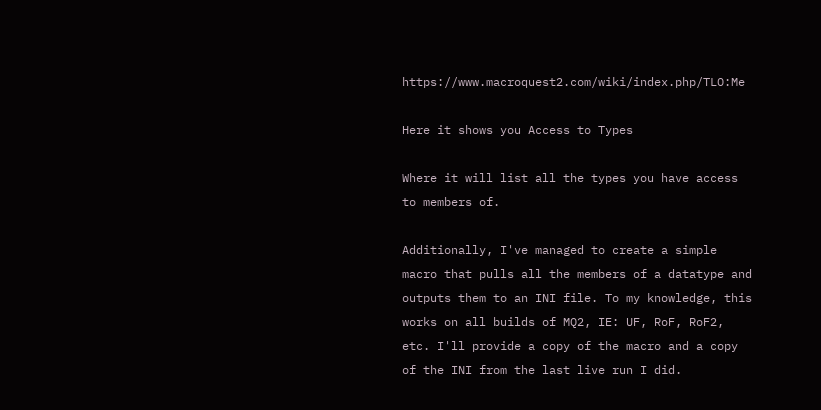https://www.macroquest2.com/wiki/index.php/TLO:Me

Here it shows you Access to Types

Where it will list all the types you have access to members of.

Additionally, I've managed to create a simple macro that pulls all the members of a datatype and outputs them to an INI file. To my knowledge, this works on all builds of MQ2, IE: UF, RoF, RoF2, etc. I'll provide a copy of the macro and a copy of the INI from the last live run I did.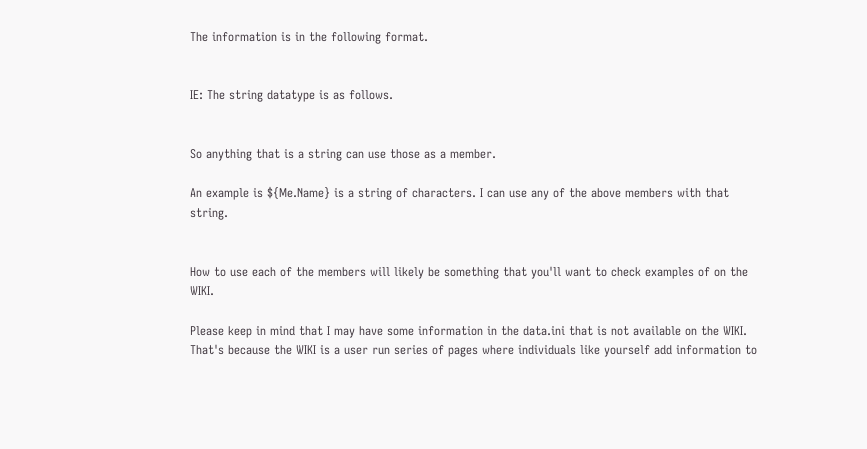The information is in the following format.


IE: The string datatype is as follows.


So anything that is a string can use those as a member.

An example is ${Me.Name} is a string of characters. I can use any of the above members with that string.


How to use each of the members will likely be something that you'll want to check examples of on the WIKI.

Please keep in mind that I may have some information in the data.ini that is not available on the WIKI. That's because the WIKI is a user run series of pages where individuals like yourself add information to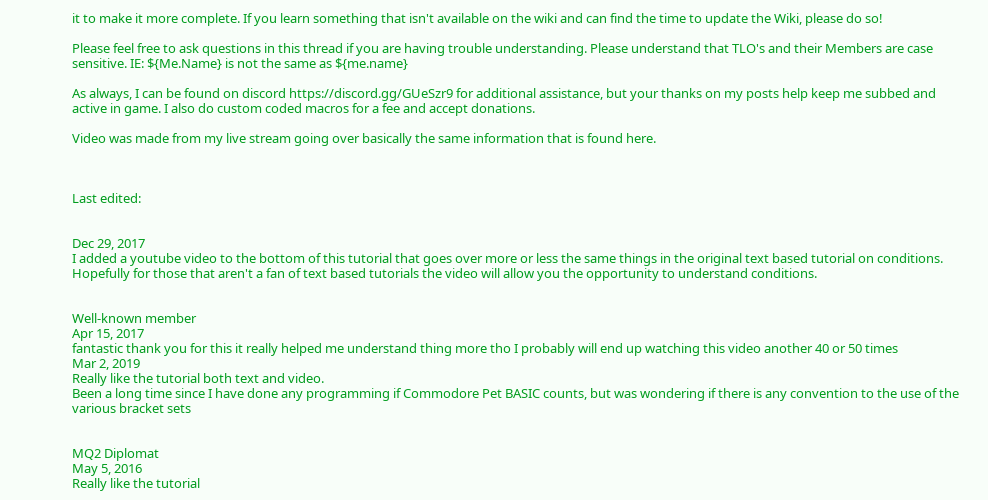it to make it more complete. If you learn something that isn't available on the wiki and can find the time to update the Wiki, please do so!

Please feel free to ask questions in this thread if you are having trouble understanding. Please understand that TLO's and their Members are case sensitive. IE: ${Me.Name} is not the same as ${me.name}

As always, I can be found on discord https://discord.gg/GUeSzr9 for additional assistance, but your thanks on my posts help keep me subbed and active in game. I also do custom coded macros for a fee and accept donations.

Video was made from my live stream going over basically the same information that is found here.



Last edited:


Dec 29, 2017
I added a youtube video to the bottom of this tutorial that goes over more or less the same things in the original text based tutorial on conditions. Hopefully for those that aren't a fan of text based tutorials the video will allow you the opportunity to understand conditions.


Well-known member
Apr 15, 2017
fantastic thank you for this it really helped me understand thing more tho I probably will end up watching this video another 40 or 50 times
Mar 2, 2019
Really like the tutorial both text and video.
Been a long time since I have done any programming if Commodore Pet BASIC counts, but was wondering if there is any convention to the use of the various bracket sets


MQ2 Diplomat
May 5, 2016
Really like the tutorial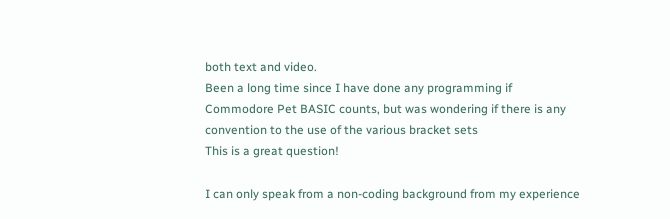both text and video.
Been a long time since I have done any programming if Commodore Pet BASIC counts, but was wondering if there is any convention to the use of the various bracket sets
This is a great question!

I can only speak from a non-coding background from my experience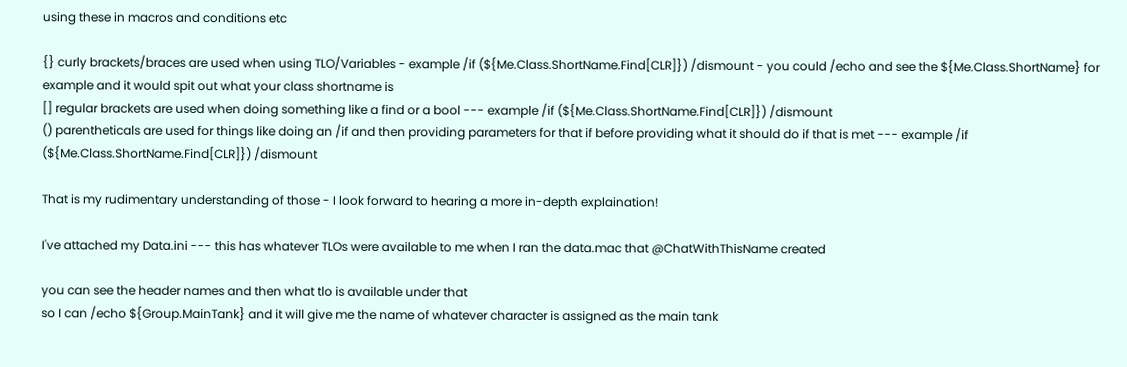using these in macros and conditions etc

{} curly brackets/braces are used when using TLO/Variables - example /if (${Me.Class.ShortName.Find[CLR]}) /dismount - you could /echo and see the ${Me.Class.ShortName} for example and it would spit out what your class shortname is
[] regular brackets are used when doing something like a find or a bool --- example /if (${Me.Class.ShortName.Find[CLR]}) /dismount
() parentheticals are used for things like doing an /if and then providing parameters for that if before providing what it should do if that is met --- example /if (${Me.Class.ShortName.Find[CLR]}) /dismount

That is my rudimentary understanding of those - I look forward to hearing a more in-depth explaination!

I've attached my Data.ini --- this has whatever TLOs were available to me when I ran the data.mac that @ChatWithThisName created

you can see the header names and then what tlo is available under that
so I can /echo ${Group.MainTank} and it will give me the name of whatever character is assigned as the main tank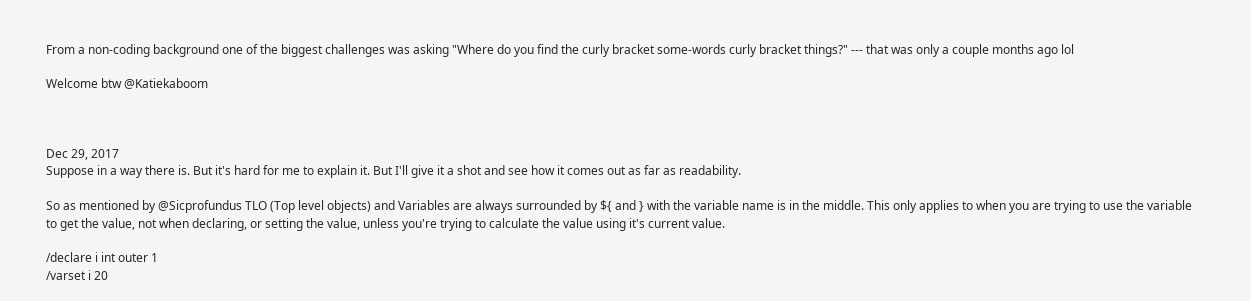From a non-coding background one of the biggest challenges was asking "Where do you find the curly bracket some-words curly bracket things?" --- that was only a couple months ago lol

Welcome btw @Katiekaboom



Dec 29, 2017
Suppose in a way there is. But it's hard for me to explain it. But I'll give it a shot and see how it comes out as far as readability.

So as mentioned by @Sicprofundus TLO (Top level objects) and Variables are always surrounded by ${ and } with the variable name is in the middle. This only applies to when you are trying to use the variable to get the value, not when declaring, or setting the value, unless you're trying to calculate the value using it's current value.

/declare i int outer 1
/varset i 20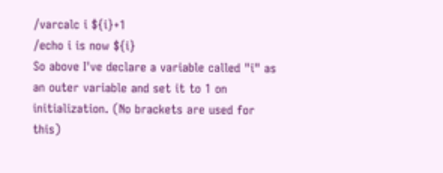/varcalc i ${i}+1
/echo i is now ${i}
So above I've declare a variable called "i" as an outer variable and set it to 1 on initialization. (No brackets are used for this)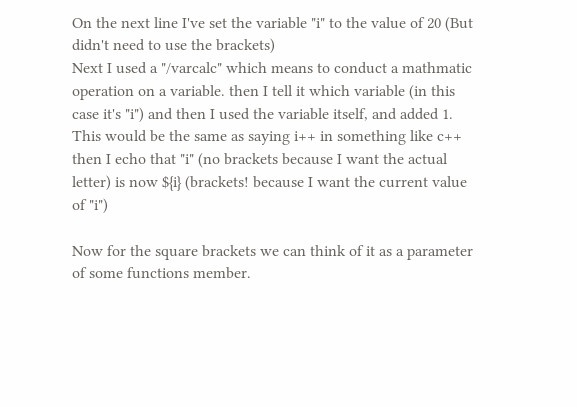On the next line I've set the variable "i" to the value of 20 (But didn't need to use the brackets)
Next I used a "/varcalc" which means to conduct a mathmatic operation on a variable. then I tell it which variable (in this case it's "i") and then I used the variable itself, and added 1. This would be the same as saying i++ in something like c++
then I echo that "i" (no brackets because I want the actual letter) is now ${i} (brackets! because I want the current value of "i")

Now for the square brackets we can think of it as a parameter of some functions member.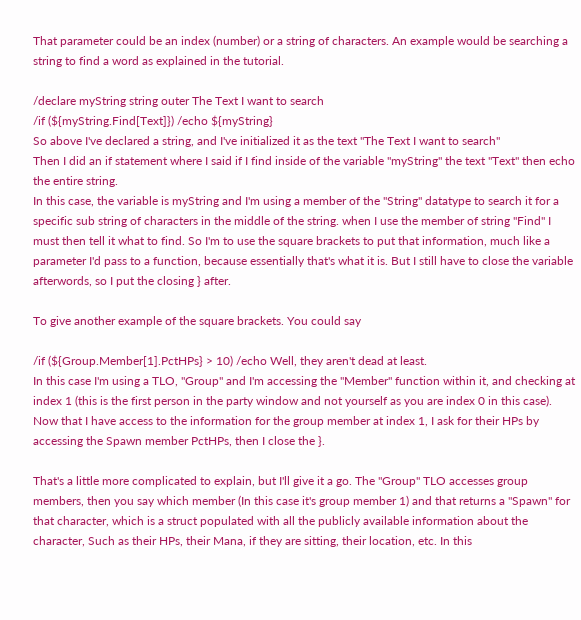That parameter could be an index (number) or a string of characters. An example would be searching a string to find a word as explained in the tutorial.

/declare myString string outer The Text I want to search
/if (${myString.Find[Text]}) /echo ${myString}
So above I've declared a string, and I've initialized it as the text "The Text I want to search"
Then I did an if statement where I said if I find inside of the variable "myString" the text "Text" then echo the entire string.
In this case, the variable is myString and I'm using a member of the "String" datatype to search it for a specific sub string of characters in the middle of the string. when I use the member of string "Find" I must then tell it what to find. So I'm to use the square brackets to put that information, much like a parameter I'd pass to a function, because essentially that's what it is. But I still have to close the variable afterwords, so I put the closing } after.

To give another example of the square brackets. You could say

/if (${Group.Member[1].PctHPs} > 10) /echo Well, they aren't dead at least.
In this case I'm using a TLO, "Group" and I'm accessing the "Member" function within it, and checking at index 1 (this is the first person in the party window and not yourself as you are index 0 in this case). Now that I have access to the information for the group member at index 1, I ask for their HPs by accessing the Spawn member PctHPs, then I close the }.

That's a little more complicated to explain, but I'll give it a go. The "Group" TLO accesses group members, then you say which member (In this case it's group member 1) and that returns a "Spawn" for that character, which is a struct populated with all the publicly available information about the character, Such as their HPs, their Mana, if they are sitting, their location, etc. In this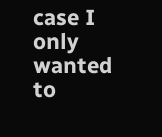case I only wanted to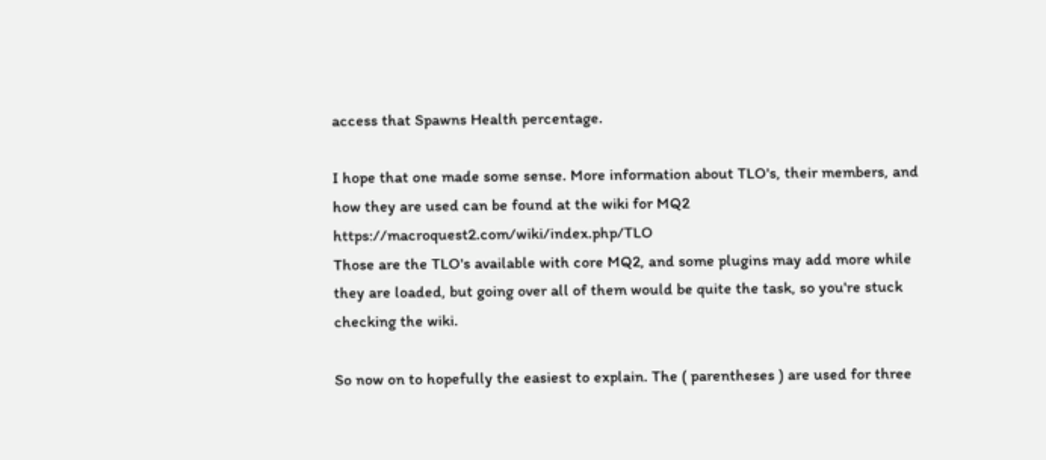access that Spawns Health percentage.

I hope that one made some sense. More information about TLO's, their members, and how they are used can be found at the wiki for MQ2 https://macroquest2.com/wiki/index.php/TLO
Those are the TLO's available with core MQ2, and some plugins may add more while they are loaded, but going over all of them would be quite the task, so you're stuck checking the wiki.

So now on to hopefully the easiest to explain. The ( parentheses ) are used for three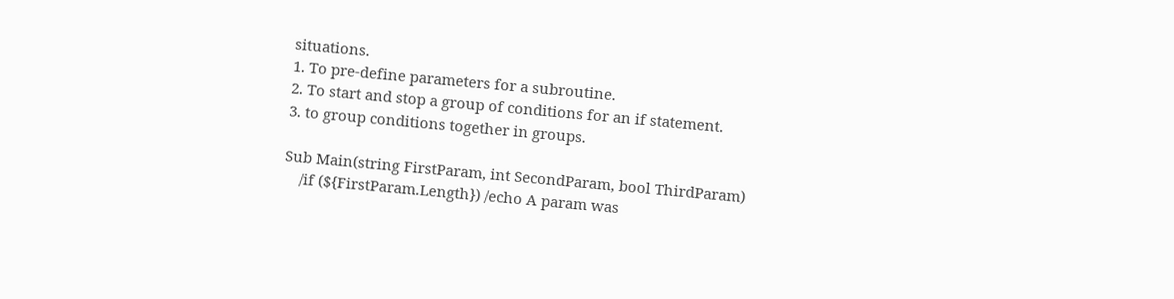situations.
1. To pre-define parameters for a subroutine.
2. To start and stop a group of conditions for an if statement.
3. to group conditions together in groups.

Sub Main(string FirstParam, int SecondParam, bool ThirdParam)
    /if (${FirstParam.Length}) /echo A param was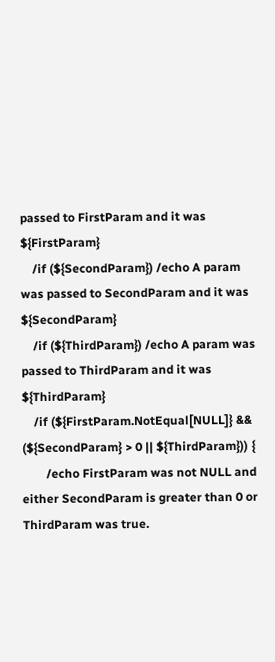passed to FirstParam and it was ${FirstParam}
    /if (${SecondParam}) /echo A param was passed to SecondParam and it was ${SecondParam}
    /if (${ThirdParam}) /echo A param was passed to ThirdParam and it was ${ThirdParam}
    /if (${FirstParam.NotEqual[NULL]} && (${SecondParam} > 0 || ${ThirdParam})) {
        /echo FirstParam was not NULL and either SecondParam is greater than 0 or ThirdParam was true.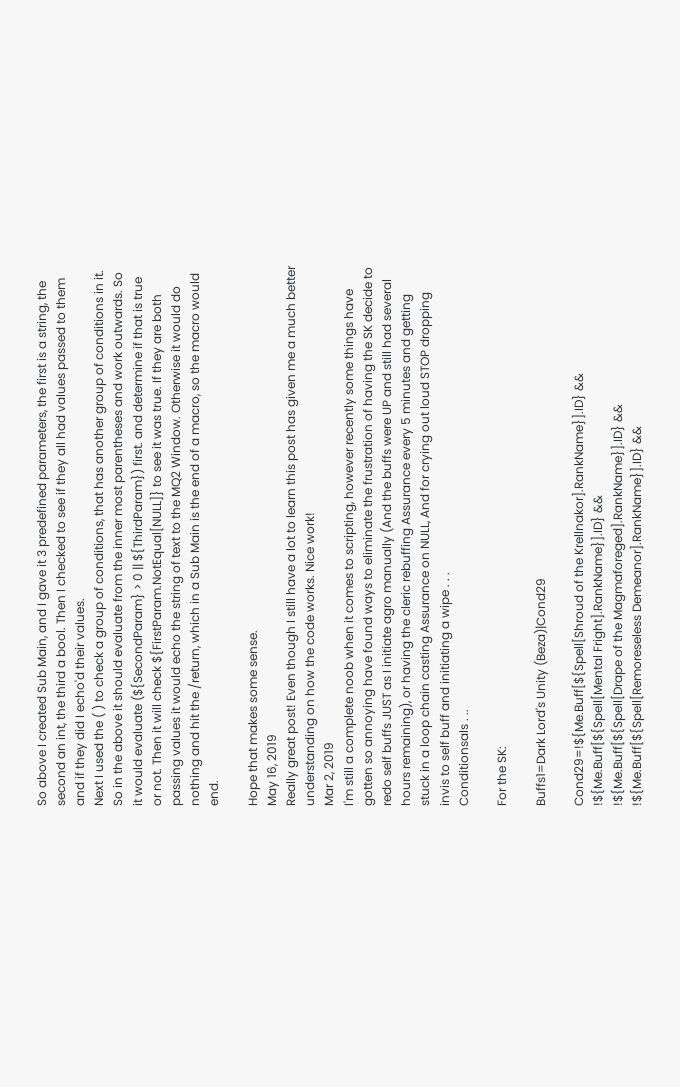So above I created Sub Main, and I gave it 3 predefined parameters, the first is a string, the second an int, the third a bool. Then I checked to see if they all had values passed to them and if they did I echo'd their values.
Next I used the ( ) to check a group of conditions, that has another group of conditions in it. So in the above it should evaluate from the inner most parentheses and work outwards. So it would evaluate (${SecondParam} > 0 || ${ThirdParam}) first. and determine if that is true or not. Then it will check ${FirstParam.NotEqual[NULL]} to see it was true. If they are both passing values it would echo the string of text to the MQ2 Window. Otherwise it would do nothing and hit the /return, which in a Sub Main is the end of a macro, so the macro would end.

Hope that makes some sense.
May 16, 2019
Really great post! Even though I still have a lot to learn this post has given me a much better understanding on how the code works. Nice work!
Mar 2, 2019
I'm still a complete noob when it comes to scripting, however recently some things have gotten so annoying have found ways to eliminate the frustration of having the SK decide to redo self buffs JUST as I initiate agro manually (And the buffs were UP and still had several hours remaining), or having the cleric rebuffing Assurance every 5 minutes and getting stuck in a loop chain casting Assurance on NULL, And for crying out loud STOP dropping invis to self buff and initiating a wipe . . .
Conditionsals . ..

For the SK:

Buffs1=Dark Lord's Unity (Beza)|Cond29

Cond29=!${Me.Buff[${Spell[Shroud of the Krellnakor].RankName}].ID} &&
!${Me.Buff[${Spell[Mental Fright].RankName}].ID} &&
!${Me.Buff[${Spell[Drape of the Magmaforeged].RankName}].ID} &&
!${Me.Buff[${Spell[Remoreseless Demeanor].RankName}].ID} &&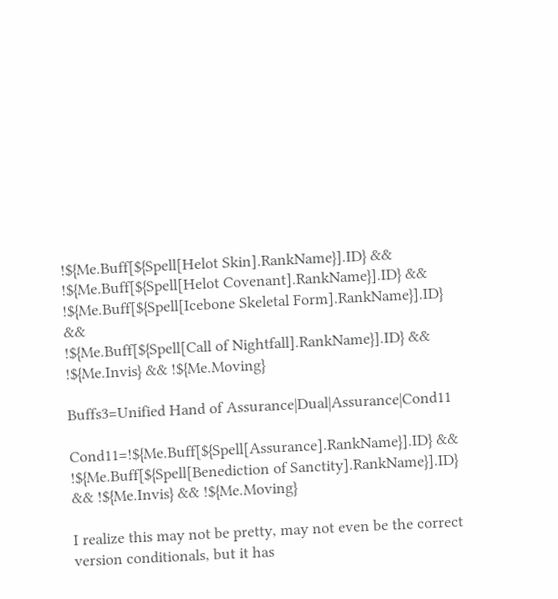!${Me.Buff[${Spell[Helot Skin].RankName}].ID} &&
!${Me.Buff[${Spell[Helot Covenant].RankName}].ID} &&
!${Me.Buff[${Spell[Icebone Skeletal Form].RankName}].ID} &&
!${Me.Buff[${Spell[Call of Nightfall].RankName}].ID} && !${Me.Invis} && !${Me.Moving}

Buffs3=Unified Hand of Assurance|Dual|Assurance|Cond11

Cond11=!${Me.Buff[${Spell[Assurance].RankName}].ID} &&
!${Me.Buff[${Spell[Benediction of Sanctity].RankName}].ID} && !${Me.Invis} && !${Me.Moving}

I realize this may not be pretty, may not even be the correct version conditionals, but it has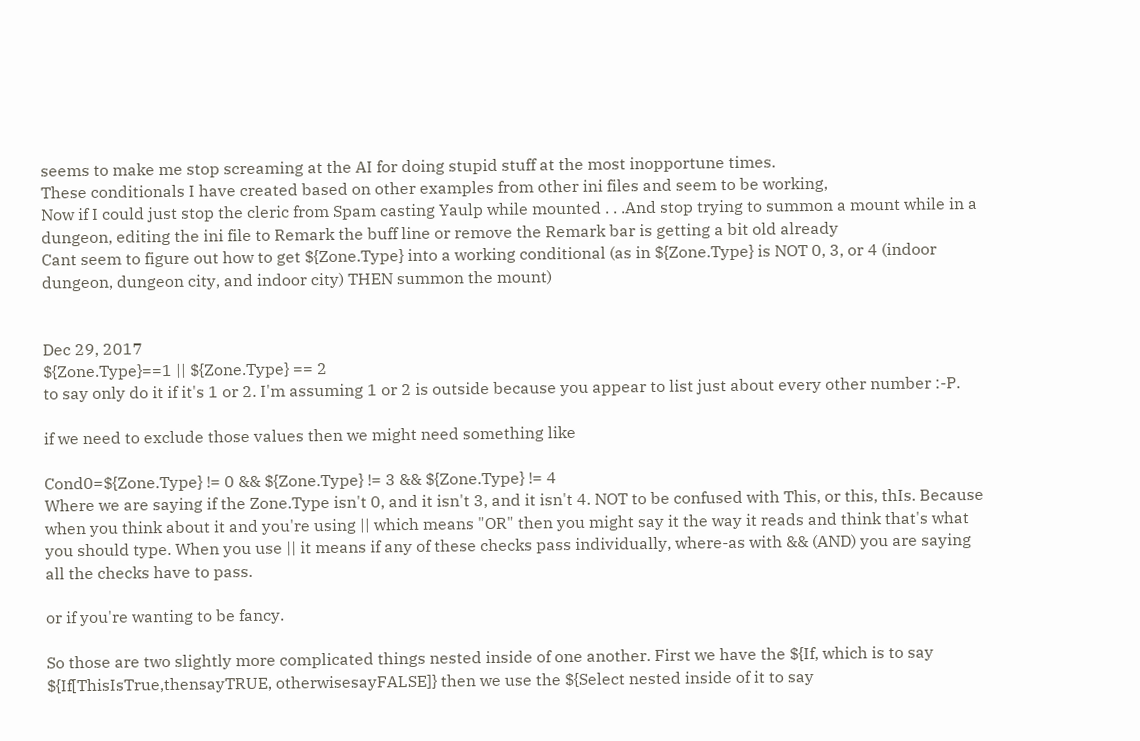seems to make me stop screaming at the AI for doing stupid stuff at the most inopportune times.
These conditionals I have created based on other examples from other ini files and seem to be working,
Now if I could just stop the cleric from Spam casting Yaulp while mounted . . .And stop trying to summon a mount while in a dungeon, editing the ini file to Remark the buff line or remove the Remark bar is getting a bit old already
Cant seem to figure out how to get ${Zone.Type} into a working conditional (as in ${Zone.Type} is NOT 0, 3, or 4 (indoor dungeon, dungeon city, and indoor city) THEN summon the mount)


Dec 29, 2017
${Zone.Type}==1 || ${Zone.Type} == 2
to say only do it if it's 1 or 2. I'm assuming 1 or 2 is outside because you appear to list just about every other number :-P.

if we need to exclude those values then we might need something like

Cond0=${Zone.Type} != 0 && ${Zone.Type} != 3 && ${Zone.Type} != 4
Where we are saying if the Zone.Type isn't 0, and it isn't 3, and it isn't 4. NOT to be confused with This, or this, thIs. Because when you think about it and you're using || which means "OR" then you might say it the way it reads and think that's what you should type. When you use || it means if any of these checks pass individually, where-as with && (AND) you are saying all the checks have to pass.

or if you're wanting to be fancy.

So those are two slightly more complicated things nested inside of one another. First we have the ${If, which is to say ${If[ThisIsTrue,thensayTRUE, otherwisesayFALSE]} then we use the ${Select nested inside of it to say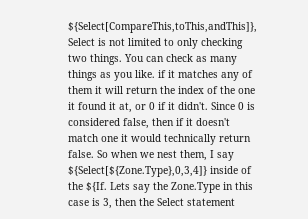${Select[CompareThis,toThis,andThis]}, Select is not limited to only checking two things. You can check as many things as you like. if it matches any of them it will return the index of the one it found it at, or 0 if it didn't. Since 0 is considered false, then if it doesn't match one it would technically return false. So when we nest them, I say ${Select[${Zone.Type},0,3,4]} inside of the ${If. Lets say the Zone.Type in this case is 3, then the Select statement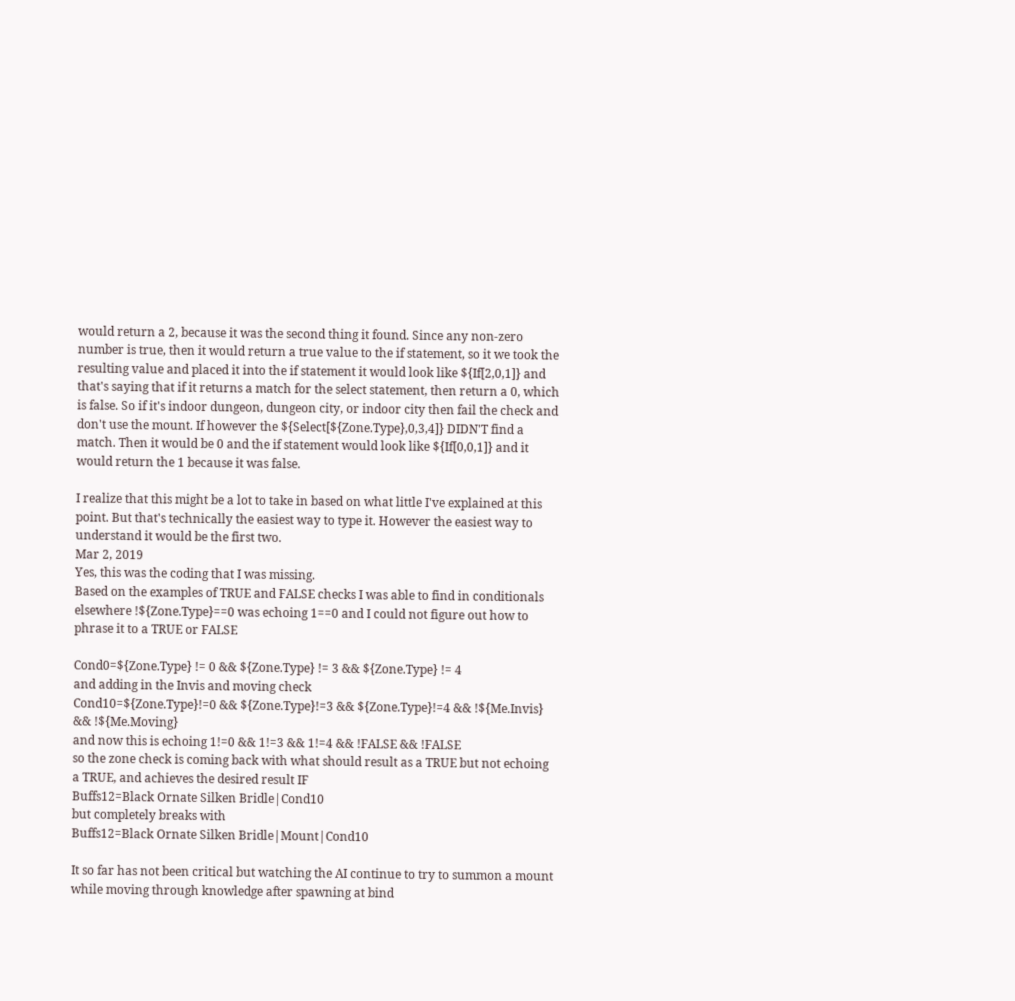would return a 2, because it was the second thing it found. Since any non-zero number is true, then it would return a true value to the if statement, so it we took the resulting value and placed it into the if statement it would look like ${If[2,0,1]} and that's saying that if it returns a match for the select statement, then return a 0, which is false. So if it's indoor dungeon, dungeon city, or indoor city then fail the check and don't use the mount. If however the ${Select[${Zone.Type},0,3,4]} DIDN'T find a match. Then it would be 0 and the if statement would look like ${If[0,0,1]} and it would return the 1 because it was false.

I realize that this might be a lot to take in based on what little I've explained at this point. But that's technically the easiest way to type it. However the easiest way to understand it would be the first two.
Mar 2, 2019
Yes, this was the coding that I was missing.
Based on the examples of TRUE and FALSE checks I was able to find in conditionals elsewhere !${Zone.Type}==0 was echoing 1==0 and I could not figure out how to phrase it to a TRUE or FALSE

Cond0=${Zone.Type} != 0 && ${Zone.Type} != 3 && ${Zone.Type} != 4
and adding in the Invis and moving check
Cond10=${Zone.Type}!=0 && ${Zone.Type}!=3 && ${Zone.Type}!=4 && !${Me.Invis} && !${Me.Moving}
and now this is echoing 1!=0 && 1!=3 && 1!=4 && !FALSE && !FALSE
so the zone check is coming back with what should result as a TRUE but not echoing a TRUE, and achieves the desired result IF
Buffs12=Black Ornate Silken Bridle|Cond10
but completely breaks with
Buffs12=Black Ornate Silken Bridle|Mount|Cond10

It so far has not been critical but watching the AI continue to try to summon a mount while moving through knowledge after spawning at bind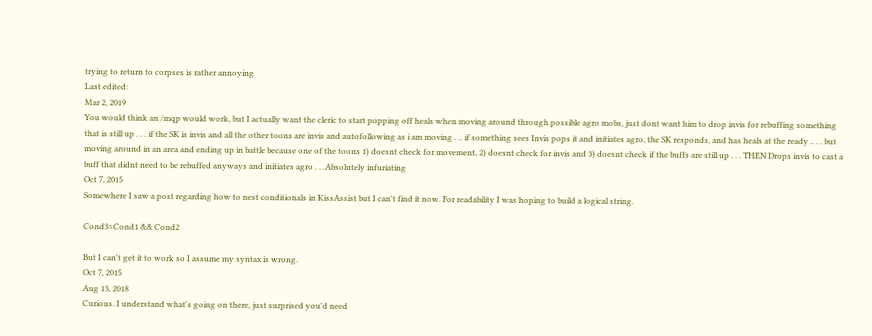trying to return to corpses is rather annoying
Last edited:
Mar 2, 2019
You would think an /mqp would work, but I actually want the cleric to start popping off heals when moving around through possible agro mobs, just dont want him to drop invis for rebuffing something that is still up . . . if the SK is invis and all the other toons are invis and autofollowing as i am moving . .. if something sees Invis pops it and initiates agro, the SK responds, and has heals at the ready .. . . but moving around in an area and ending up in battle because one of the toons 1) doesnt check for movement, 2) doesnt check for invis and 3) doesnt check if the buffs are still up . . . THEN Drops invis to cast a buff that didnt need to be rebuffed anyways and initiates agro . . .Absolutely infuriating
Oct 7, 2015
Somewhere I saw a post regarding how to nest conditionals in KissAssist but I can't find it now. For readability I was hoping to build a logical string.

Cond3=Cond1 && Cond2

But I can't get it to work so I assume my syntax is wrong.
Oct 7, 2015
Aug 13, 2018
Curious. I understand what's going on there, just surprised you'd need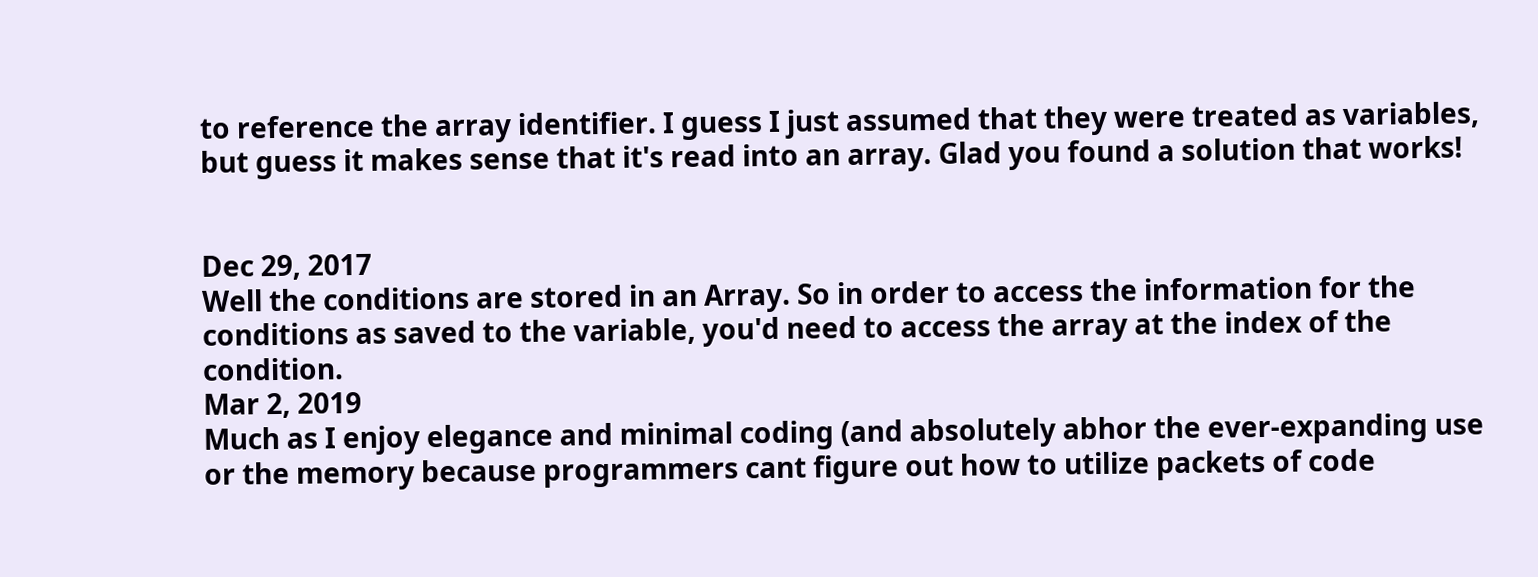to reference the array identifier. I guess I just assumed that they were treated as variables, but guess it makes sense that it's read into an array. Glad you found a solution that works!


Dec 29, 2017
Well the conditions are stored in an Array. So in order to access the information for the conditions as saved to the variable, you'd need to access the array at the index of the condition.
Mar 2, 2019
Much as I enjoy elegance and minimal coding (and absolutely abhor the ever-expanding use or the memory because programmers cant figure out how to utilize packets of code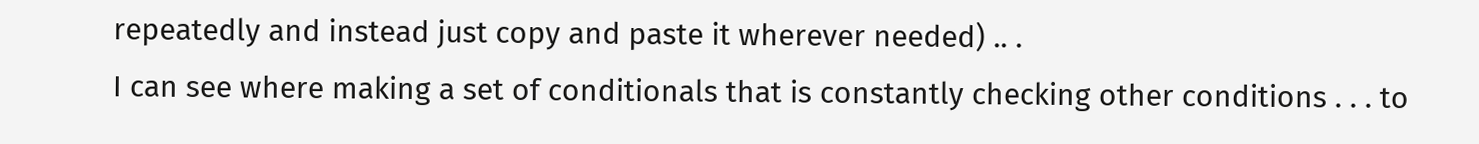repeatedly and instead just copy and paste it wherever needed) .. .
I can see where making a set of conditionals that is constantly checking other conditions . . . to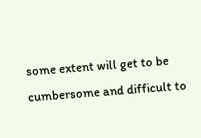some extent will get to be cumbersome and difficult to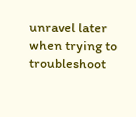unravel later when trying to troubleshoot